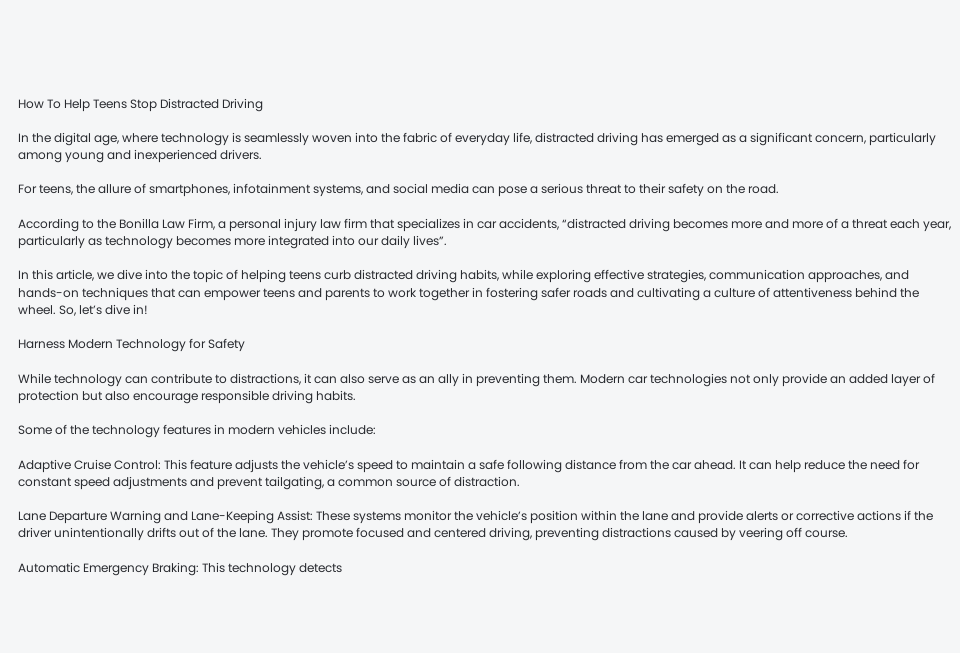How To Help Teens Stop Distracted Driving

In the digital age, where technology is seamlessly woven into the fabric of everyday life, distracted driving has emerged as a significant concern, particularly among young and inexperienced drivers.

For teens, the allure of smartphones, infotainment systems, and social media can pose a serious threat to their safety on the road.

According to the Bonilla Law Firm, a personal injury law firm that specializes in car accidents, “distracted driving becomes more and more of a threat each year, particularly as technology becomes more integrated into our daily lives”.

In this article, we dive into the topic of helping teens curb distracted driving habits, while exploring effective strategies, communication approaches, and hands-on techniques that can empower teens and parents to work together in fostering safer roads and cultivating a culture of attentiveness behind the wheel. So, let’s dive in!

Harness Modern Technology for Safety

While technology can contribute to distractions, it can also serve as an ally in preventing them. Modern car technologies not only provide an added layer of protection but also encourage responsible driving habits.

Some of the technology features in modern vehicles include:

Adaptive Cruise Control: This feature adjusts the vehicle’s speed to maintain a safe following distance from the car ahead. It can help reduce the need for constant speed adjustments and prevent tailgating, a common source of distraction.

Lane Departure Warning and Lane-Keeping Assist: These systems monitor the vehicle’s position within the lane and provide alerts or corrective actions if the driver unintentionally drifts out of the lane. They promote focused and centered driving, preventing distractions caused by veering off course.

Automatic Emergency Braking: This technology detects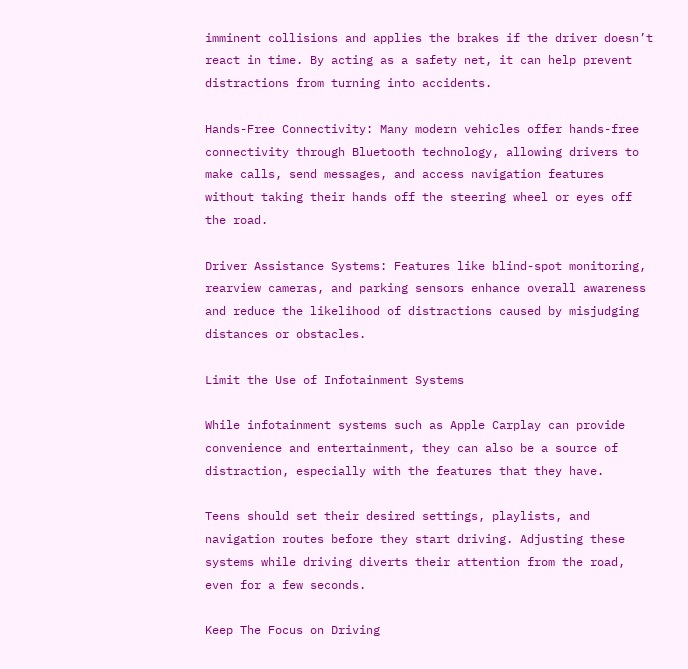imminent collisions and applies the brakes if the driver doesn’t react in time. By acting as a safety net, it can help prevent distractions from turning into accidents.

Hands-Free Connectivity: Many modern vehicles offer hands-free connectivity through Bluetooth technology, allowing drivers to make calls, send messages, and access navigation features without taking their hands off the steering wheel or eyes off the road.

Driver Assistance Systems: Features like blind-spot monitoring, rearview cameras, and parking sensors enhance overall awareness and reduce the likelihood of distractions caused by misjudging distances or obstacles.

Limit the Use of Infotainment Systems

While infotainment systems such as Apple Carplay can provide convenience and entertainment, they can also be a source of distraction, especially with the features that they have.

Teens should set their desired settings, playlists, and navigation routes before they start driving. Adjusting these systems while driving diverts their attention from the road, even for a few seconds.

Keep The Focus on Driving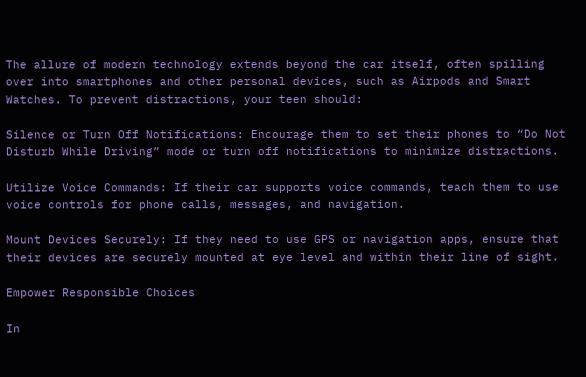The allure of modern technology extends beyond the car itself, often spilling over into smartphones and other personal devices, such as Airpods and Smart Watches. To prevent distractions, your teen should:

Silence or Turn Off Notifications: Encourage them to set their phones to “Do Not Disturb While Driving” mode or turn off notifications to minimize distractions.

Utilize Voice Commands: If their car supports voice commands, teach them to use voice controls for phone calls, messages, and navigation.

Mount Devices Securely: If they need to use GPS or navigation apps, ensure that their devices are securely mounted at eye level and within their line of sight.

Empower Responsible Choices

In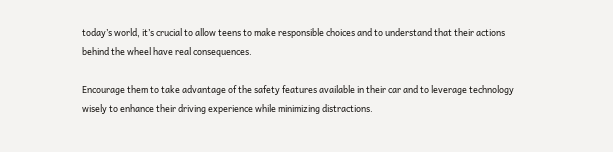today’s world, it’s crucial to allow teens to make responsible choices and to understand that their actions behind the wheel have real consequences.

Encourage them to take advantage of the safety features available in their car and to leverage technology wisely to enhance their driving experience while minimizing distractions.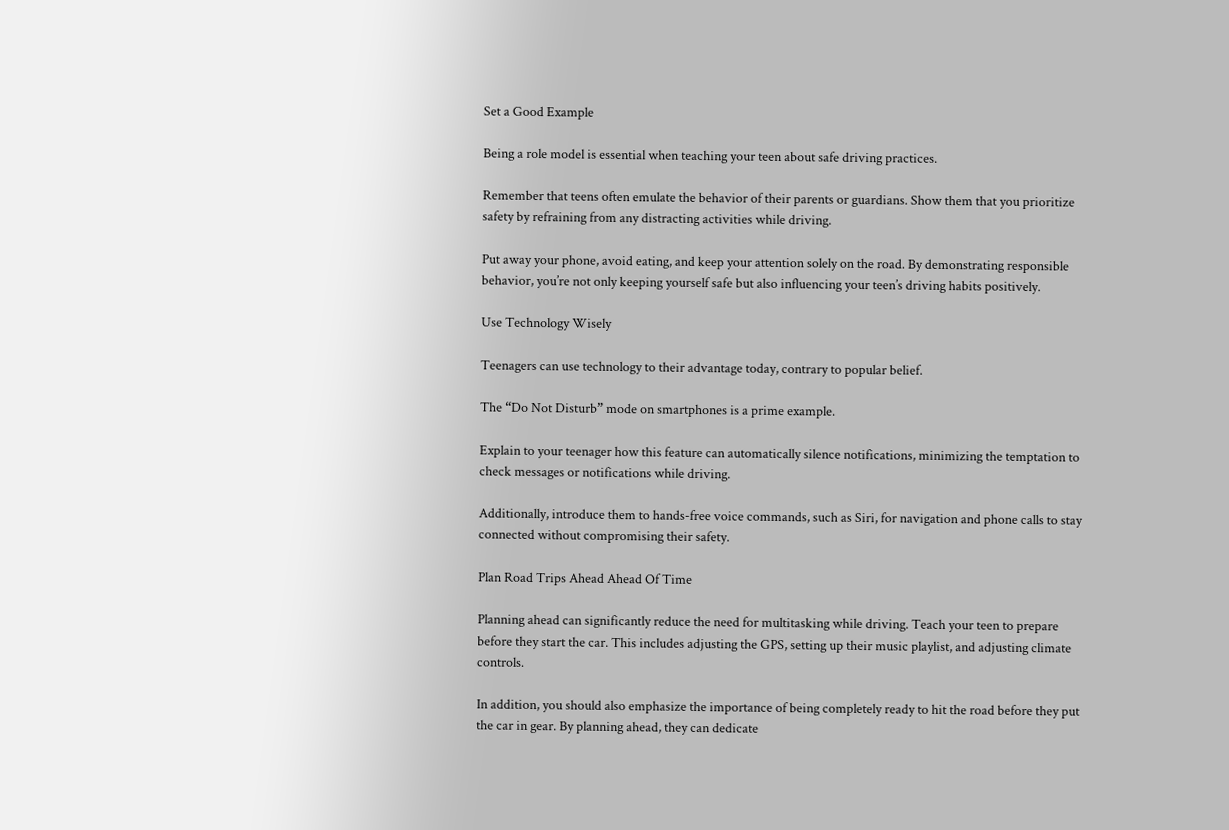Set a Good Example

Being a role model is essential when teaching your teen about safe driving practices.

Remember that teens often emulate the behavior of their parents or guardians. Show them that you prioritize safety by refraining from any distracting activities while driving.

Put away your phone, avoid eating, and keep your attention solely on the road. By demonstrating responsible behavior, you’re not only keeping yourself safe but also influencing your teen’s driving habits positively.

Use Technology Wisely

Teenagers can use technology to their advantage today, contrary to popular belief.

The “Do Not Disturb” mode on smartphones is a prime example.

Explain to your teenager how this feature can automatically silence notifications, minimizing the temptation to check messages or notifications while driving.

Additionally, introduce them to hands-free voice commands, such as Siri, for navigation and phone calls to stay connected without compromising their safety.

Plan Road Trips Ahead Ahead Of Time

Planning ahead can significantly reduce the need for multitasking while driving. Teach your teen to prepare before they start the car. This includes adjusting the GPS, setting up their music playlist, and adjusting climate controls.

In addition, you should also emphasize the importance of being completely ready to hit the road before they put the car in gear. By planning ahead, they can dedicate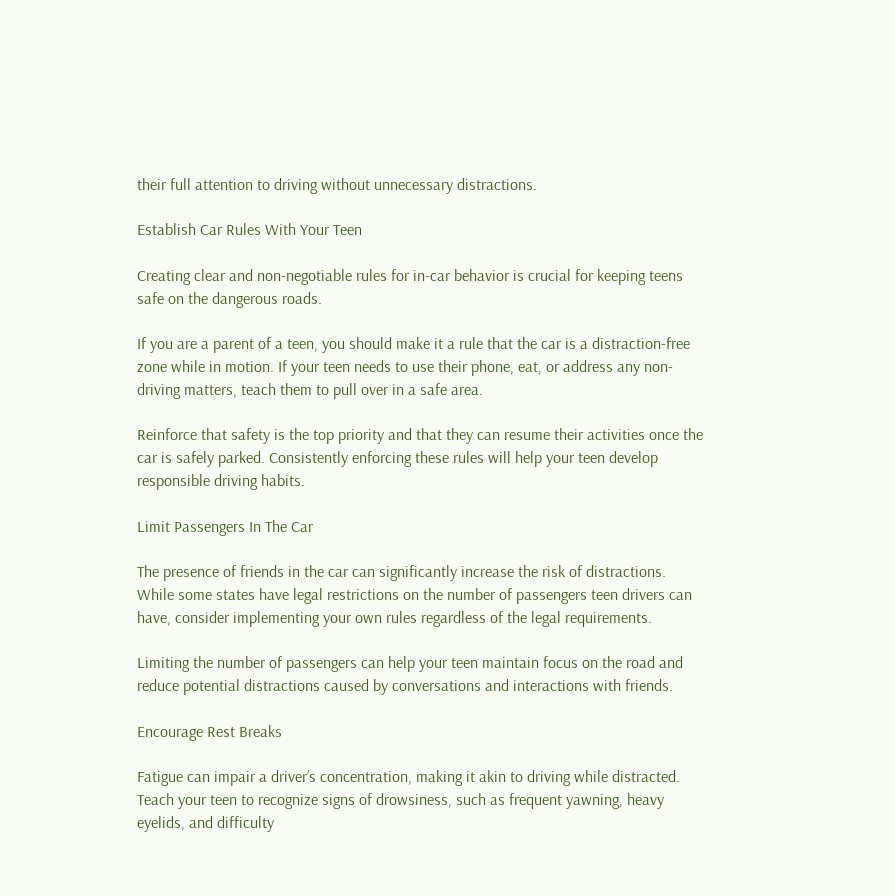their full attention to driving without unnecessary distractions.

Establish Car Rules With Your Teen

Creating clear and non-negotiable rules for in-car behavior is crucial for keeping teens safe on the dangerous roads.

If you are a parent of a teen, you should make it a rule that the car is a distraction-free zone while in motion. If your teen needs to use their phone, eat, or address any non-driving matters, teach them to pull over in a safe area.

Reinforce that safety is the top priority and that they can resume their activities once the car is safely parked. Consistently enforcing these rules will help your teen develop responsible driving habits.

Limit Passengers In The Car

The presence of friends in the car can significantly increase the risk of distractions. While some states have legal restrictions on the number of passengers teen drivers can have, consider implementing your own rules regardless of the legal requirements.

Limiting the number of passengers can help your teen maintain focus on the road and reduce potential distractions caused by conversations and interactions with friends.

Encourage Rest Breaks

Fatigue can impair a driver’s concentration, making it akin to driving while distracted. Teach your teen to recognize signs of drowsiness, such as frequent yawning, heavy eyelids, and difficulty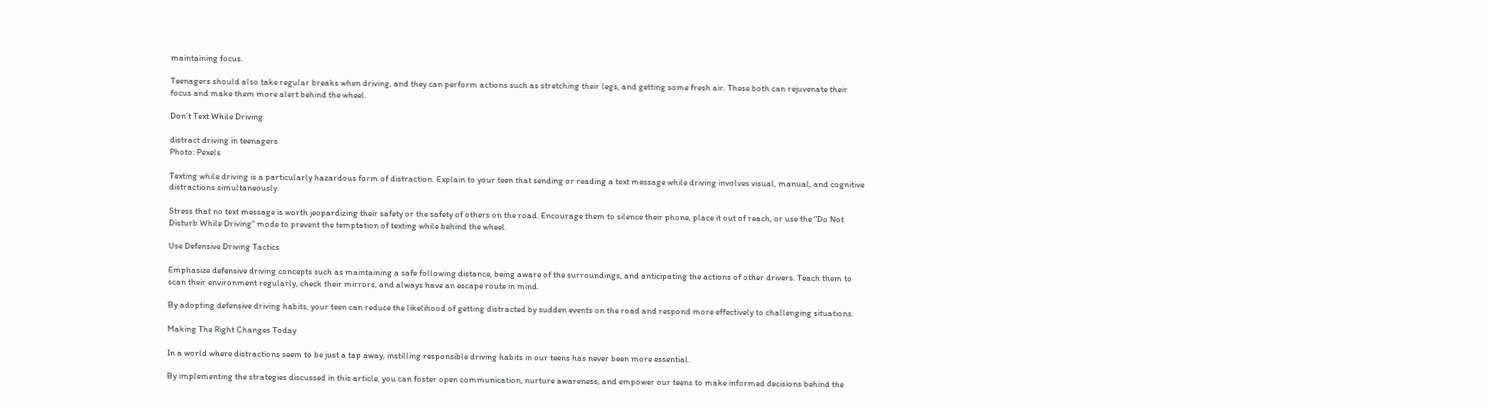maintaining focus.

Teenagers should also take regular breaks when driving, and they can perform actions such as stretching their legs, and getting some fresh air. These both can rejuvenate their focus and make them more alert behind the wheel.

Don’t Text While Driving

distract driving in teenagers
Photo: Pexels

Texting while driving is a particularly hazardous form of distraction. Explain to your teen that sending or reading a text message while driving involves visual, manual, and cognitive distractions simultaneously.

Stress that no text message is worth jeopardizing their safety or the safety of others on the road. Encourage them to silence their phone, place it out of reach, or use the “Do Not Disturb While Driving” mode to prevent the temptation of texting while behind the wheel.

Use Defensive Driving Tactics

Emphasize defensive driving concepts such as maintaining a safe following distance, being aware of the surroundings, and anticipating the actions of other drivers. Teach them to scan their environment regularly, check their mirrors, and always have an escape route in mind.

By adopting defensive driving habits, your teen can reduce the likelihood of getting distracted by sudden events on the road and respond more effectively to challenging situations.

Making The Right Changes Today

In a world where distractions seem to be just a tap away, instilling responsible driving habits in our teens has never been more essential.

By implementing the strategies discussed in this article, you can foster open communication, nurture awareness, and empower our teens to make informed decisions behind the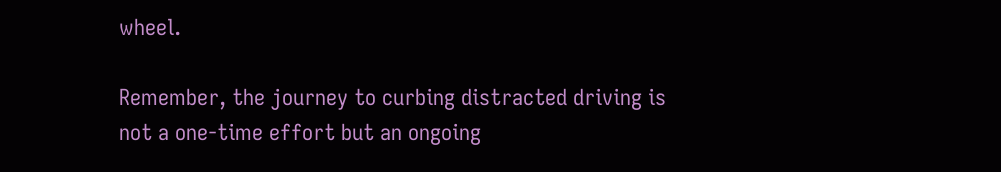wheel.

Remember, the journey to curbing distracted driving is not a one-time effort but an ongoing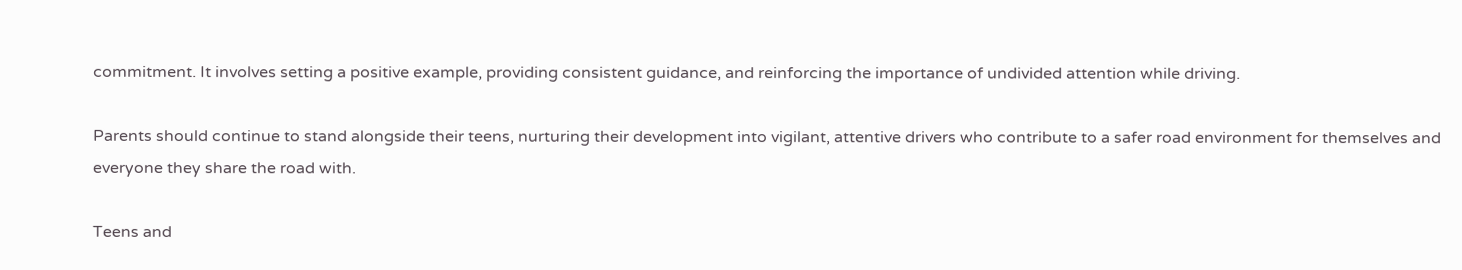commitment. It involves setting a positive example, providing consistent guidance, and reinforcing the importance of undivided attention while driving.

Parents should continue to stand alongside their teens, nurturing their development into vigilant, attentive drivers who contribute to a safer road environment for themselves and everyone they share the road with.

Teens and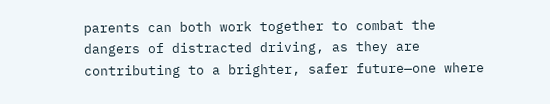parents can both work together to combat the dangers of distracted driving, as they are contributing to a brighter, safer future—one where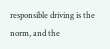responsible driving is the norm, and the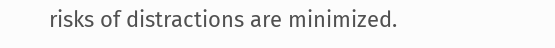risks of distractions are minimized.